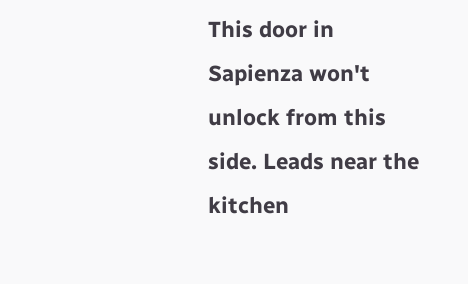This door in Sapienza won't unlock from this side. Leads near the kitchen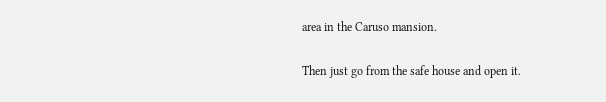area in the Caruso mansion.

Then just go from the safe house and open it.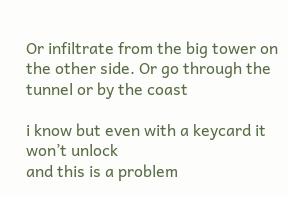Or infiltrate from the big tower on the other side. Or go through the tunnel or by the coast

i know but even with a keycard it won’t unlock
and this is a problem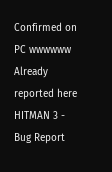Confirmed on PC wwwwww
Already reported here HITMAN 3 - Bug Report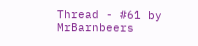Thread - #61 by MrBarnbeers